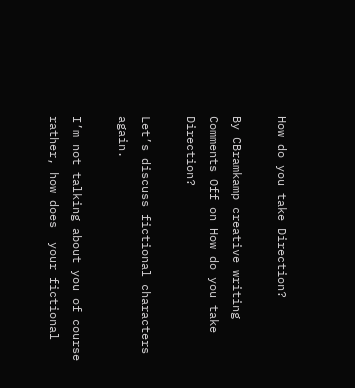How do you take Direction?

By CBramkamp creative writing Comments Off on How do you take Direction?

Let’s discuss fictional characters again.

I’m not talking about you of course rather, how does  your fictional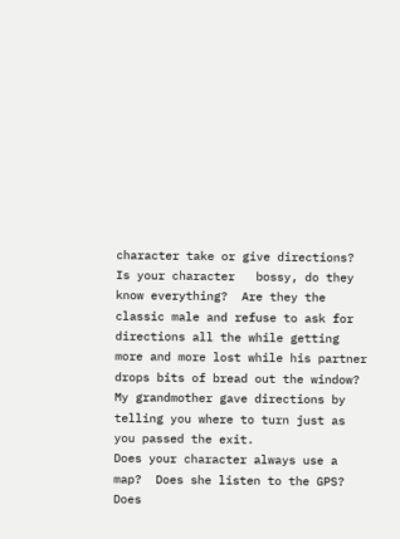character take or give directions?  Is your character   bossy, do they know everything?  Are they the classic male and refuse to ask for directions all the while getting more and more lost while his partner drops bits of bread out the window?  My grandmother gave directions by telling you where to turn just as you passed the exit.
Does your character always use a map?  Does she listen to the GPS? Does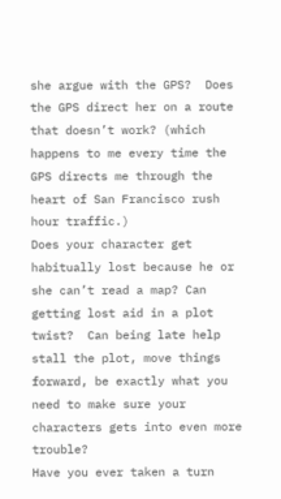she argue with the GPS?  Does the GPS direct her on a route that doesn’t work? (which happens to me every time the GPS directs me through the heart of San Francisco rush hour traffic.)
Does your character get habitually lost because he or she can’t read a map? Can getting lost aid in a plot twist?  Can being late help stall the plot, move things forward, be exactly what you need to make sure your characters gets into even more trouble?
Have you ever taken a turn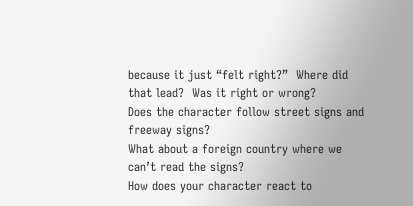because it just “felt right?”  Where did that lead?  Was it right or wrong?
Does the character follow street signs and freeway signs?
What about a foreign country where we can’t read the signs?
How does your character react to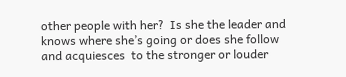other people with her?  Is she the leader and knows where she’s going or does she follow and acquiesces  to the stronger or louder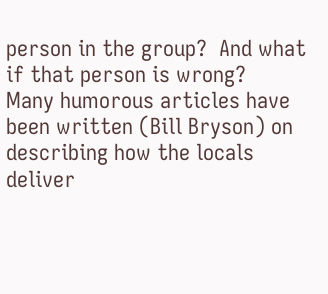person in the group?  And what if that person is wrong?
Many humorous articles have been written (Bill Bryson) on describing how the locals deliver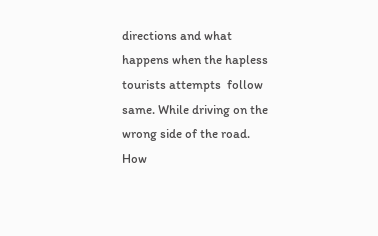directions and what happens when the hapless tourists attempts  follow same. While driving on the wrong side of the road.
How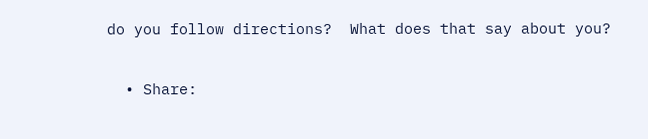do you follow directions?  What does that say about you?

  • Share: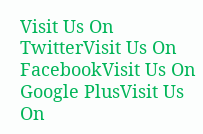Visit Us On TwitterVisit Us On FacebookVisit Us On Google PlusVisit Us On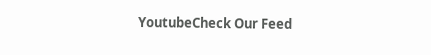YoutubeCheck Our Feed